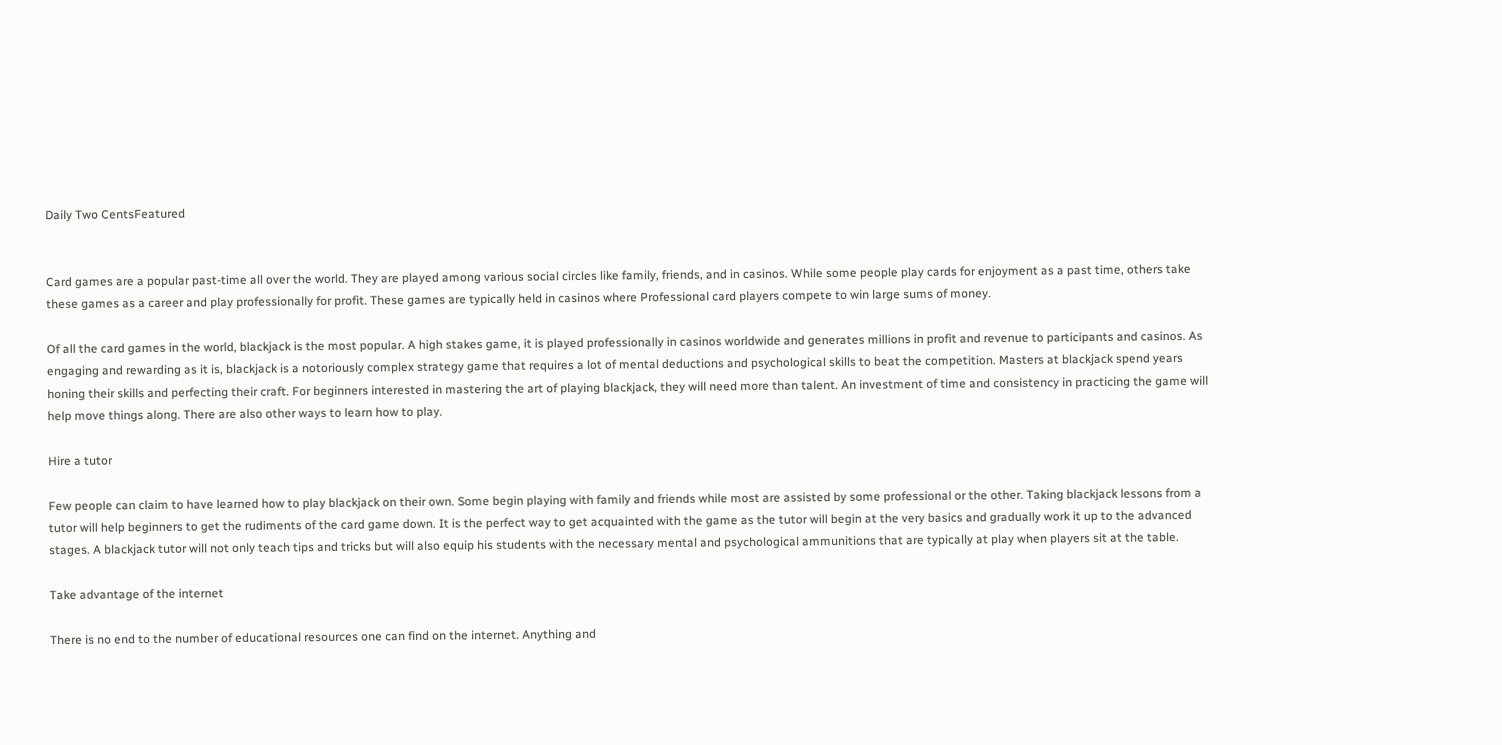Daily Two CentsFeatured


Card games are a popular past-time all over the world. They are played among various social circles like family, friends, and in casinos. While some people play cards for enjoyment as a past time, others take these games as a career and play professionally for profit. These games are typically held in casinos where Professional card players compete to win large sums of money.

Of all the card games in the world, blackjack is the most popular. A high stakes game, it is played professionally in casinos worldwide and generates millions in profit and revenue to participants and casinos. As engaging and rewarding as it is, blackjack is a notoriously complex strategy game that requires a lot of mental deductions and psychological skills to beat the competition. Masters at blackjack spend years honing their skills and perfecting their craft. For beginners interested in mastering the art of playing blackjack, they will need more than talent. An investment of time and consistency in practicing the game will help move things along. There are also other ways to learn how to play.

Hire a tutor

Few people can claim to have learned how to play blackjack on their own. Some begin playing with family and friends while most are assisted by some professional or the other. Taking blackjack lessons from a tutor will help beginners to get the rudiments of the card game down. It is the perfect way to get acquainted with the game as the tutor will begin at the very basics and gradually work it up to the advanced stages. A blackjack tutor will not only teach tips and tricks but will also equip his students with the necessary mental and psychological ammunitions that are typically at play when players sit at the table.

Take advantage of the internet

There is no end to the number of educational resources one can find on the internet. Anything and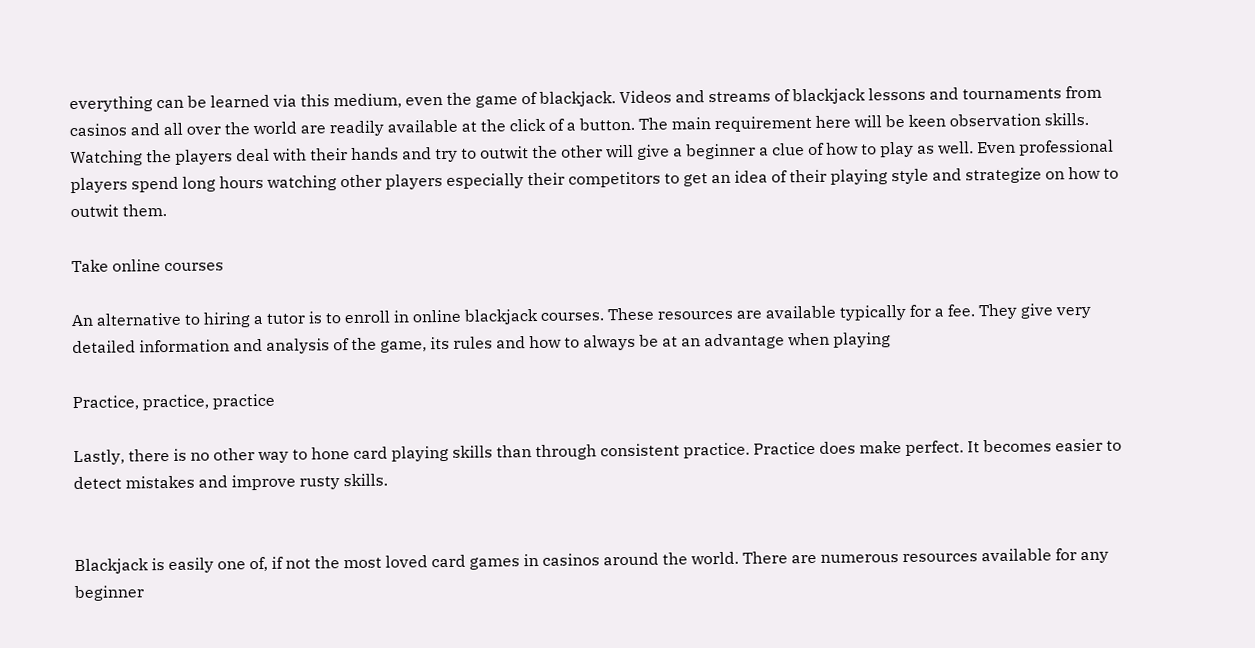everything can be learned via this medium, even the game of blackjack. Videos and streams of blackjack lessons and tournaments from casinos and all over the world are readily available at the click of a button. The main requirement here will be keen observation skills. Watching the players deal with their hands and try to outwit the other will give a beginner a clue of how to play as well. Even professional players spend long hours watching other players especially their competitors to get an idea of their playing style and strategize on how to outwit them.

Take online courses

An alternative to hiring a tutor is to enroll in online blackjack courses. These resources are available typically for a fee. They give very detailed information and analysis of the game, its rules and how to always be at an advantage when playing

Practice, practice, practice

Lastly, there is no other way to hone card playing skills than through consistent practice. Practice does make perfect. It becomes easier to detect mistakes and improve rusty skills.


Blackjack is easily one of, if not the most loved card games in casinos around the world. There are numerous resources available for any beginner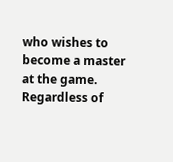who wishes to become a master at the game. Regardless of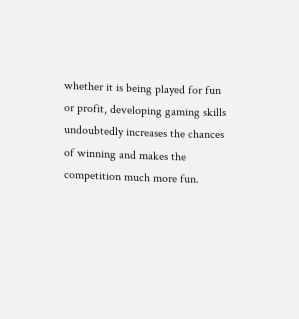whether it is being played for fun or profit, developing gaming skills undoubtedly increases the chances of winning and makes the competition much more fun.